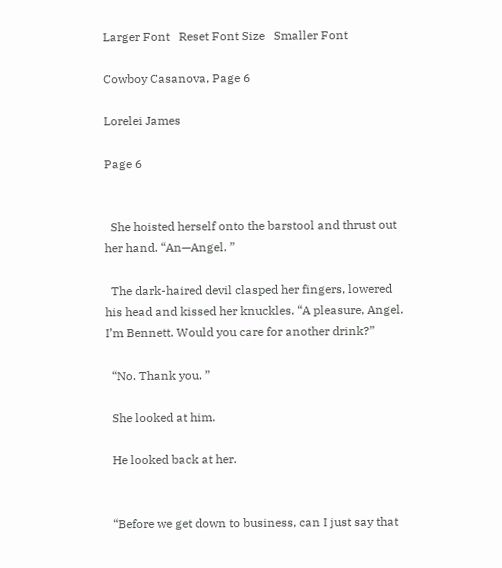Larger Font   Reset Font Size   Smaller Font

Cowboy Casanova, Page 6

Lorelei James

Page 6


  She hoisted herself onto the barstool and thrust out her hand. “An—Angel. ”

  The dark-haired devil clasped her fingers, lowered his head and kissed her knuckles. “A pleasure, Angel. I’m Bennett. Would you care for another drink?”

  “No. Thank you. ”

  She looked at him.

  He looked back at her.


  “Before we get down to business, can I just say that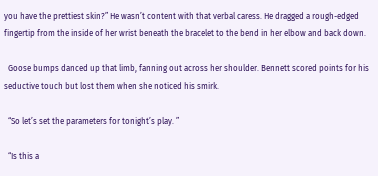you have the prettiest skin?” He wasn’t content with that verbal caress. He dragged a rough-edged fingertip from the inside of her wrist beneath the bracelet to the bend in her elbow and back down.

  Goose bumps danced up that limb, fanning out across her shoulder. Bennett scored points for his seductive touch but lost them when she noticed his smirk.

  “So let’s set the parameters for tonight’s play. ”

  “Is this a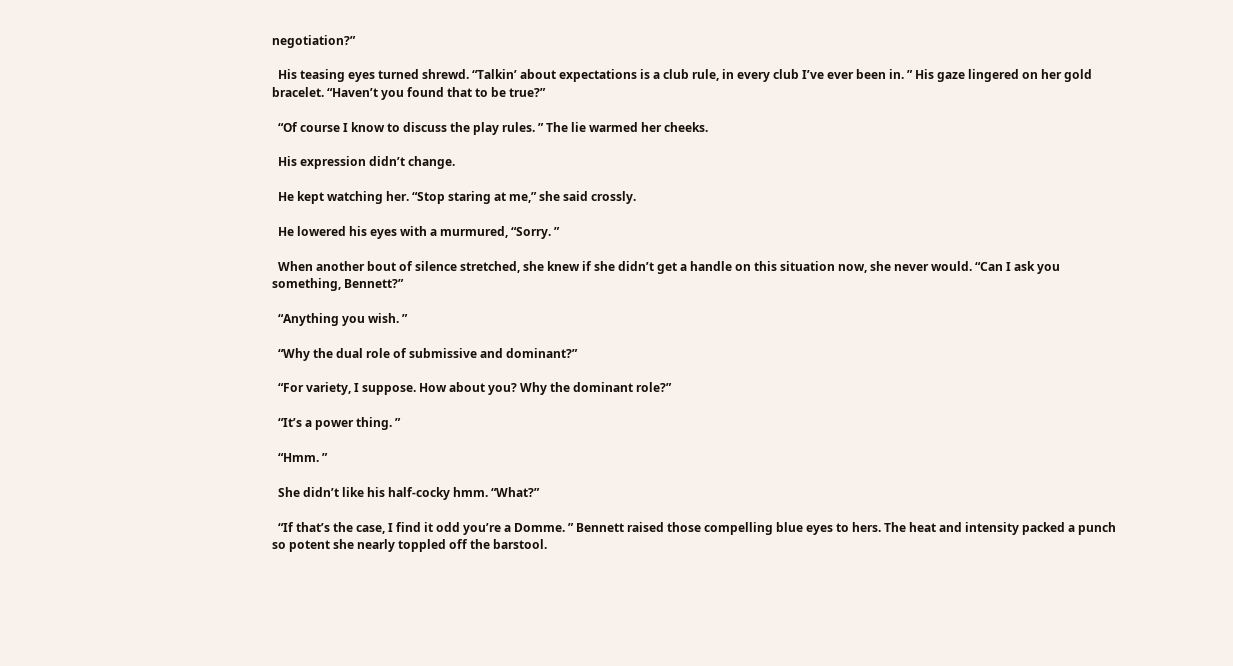negotiation?”

  His teasing eyes turned shrewd. “Talkin’ about expectations is a club rule, in every club I’ve ever been in. ” His gaze lingered on her gold bracelet. “Haven’t you found that to be true?”

  “Of course I know to discuss the play rules. ” The lie warmed her cheeks.

  His expression didn’t change.

  He kept watching her. “Stop staring at me,” she said crossly.

  He lowered his eyes with a murmured, “Sorry. ”

  When another bout of silence stretched, she knew if she didn’t get a handle on this situation now, she never would. “Can I ask you something, Bennett?”

  “Anything you wish. ”

  “Why the dual role of submissive and dominant?”

  “For variety, I suppose. How about you? Why the dominant role?”

  “It’s a power thing. ”

  “Hmm. ”

  She didn’t like his half-cocky hmm. “What?”

  “If that’s the case, I find it odd you’re a Domme. ” Bennett raised those compelling blue eyes to hers. The heat and intensity packed a punch so potent she nearly toppled off the barstool.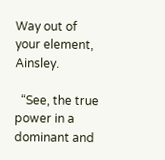Way out of your element, Ainsley.

  “See, the true power in a dominant and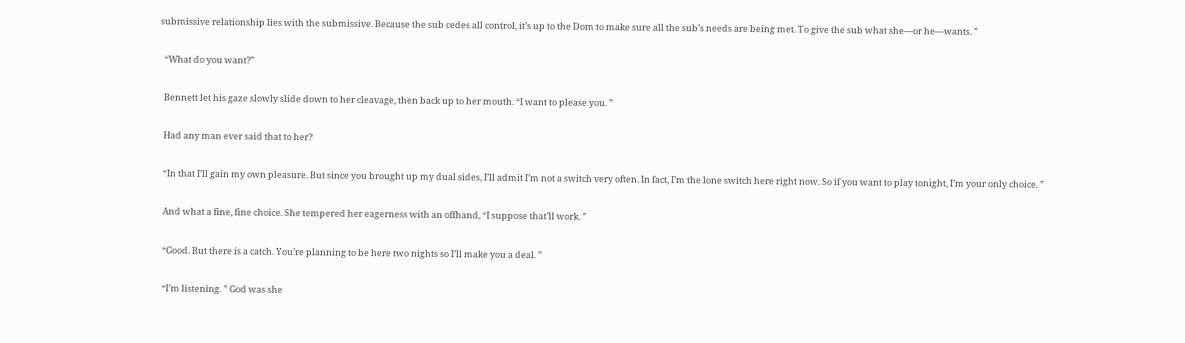submissive relationship lies with the submissive. Because the sub cedes all control, it’s up to the Dom to make sure all the sub’s needs are being met. To give the sub what she—or he—wants. ”

  “What do you want?”

  Bennett let his gaze slowly slide down to her cleavage, then back up to her mouth. “I want to please you. ”

  Had any man ever said that to her?

  “In that I’ll gain my own pleasure. But since you brought up my dual sides, I’ll admit I’m not a switch very often. In fact, I’m the lone switch here right now. So if you want to play tonight, I’m your only choice. ”

  And what a fine, fine choice. She tempered her eagerness with an offhand, “I suppose that’ll work. ”

  “Good. But there is a catch. You’re planning to be here two nights so I’ll make you a deal. ”

  “I’m listening. ” God was she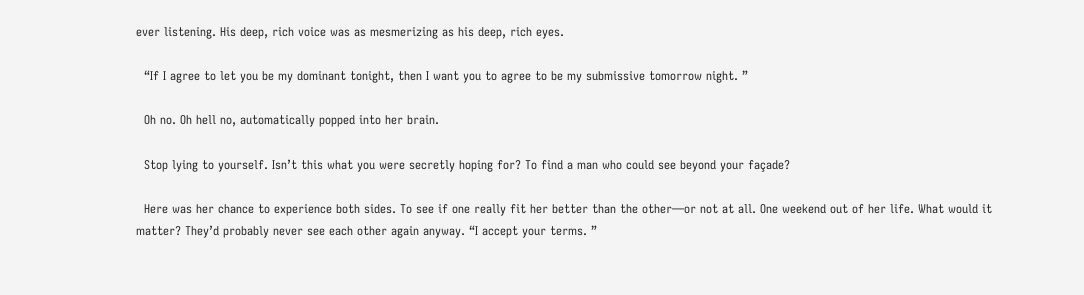ever listening. His deep, rich voice was as mesmerizing as his deep, rich eyes.

  “If I agree to let you be my dominant tonight, then I want you to agree to be my submissive tomorrow night. ”

  Oh no. Oh hell no, automatically popped into her brain.

  Stop lying to yourself. Isn’t this what you were secretly hoping for? To find a man who could see beyond your façade?

  Here was her chance to experience both sides. To see if one really fit her better than the other—or not at all. One weekend out of her life. What would it matter? They’d probably never see each other again anyway. “I accept your terms. ”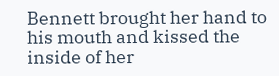Bennett brought her hand to his mouth and kissed the inside of her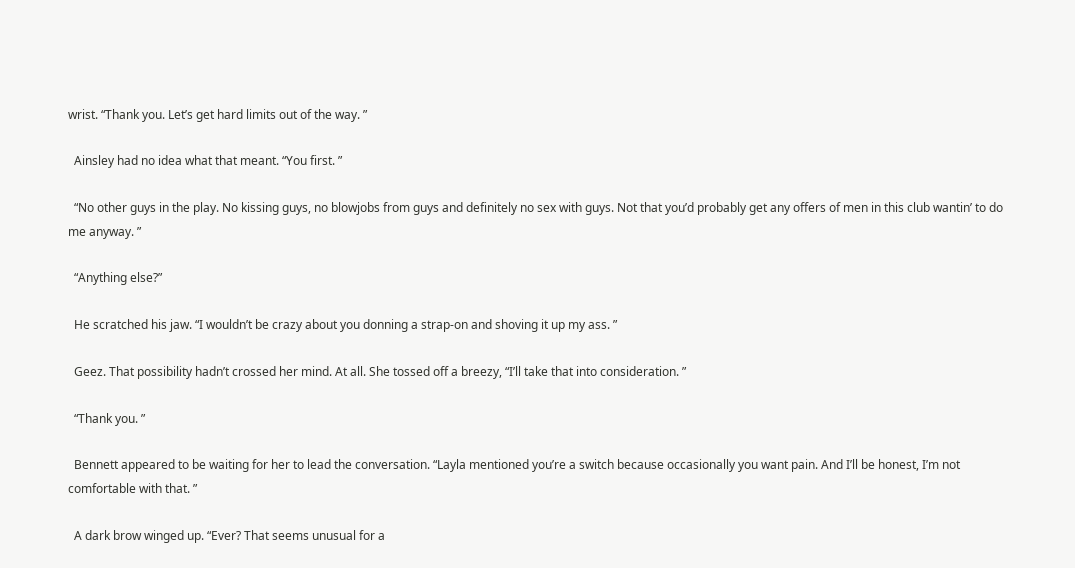wrist. “Thank you. Let’s get hard limits out of the way. ”

  Ainsley had no idea what that meant. “You first. ”

  “No other guys in the play. No kissing guys, no blowjobs from guys and definitely no sex with guys. Not that you’d probably get any offers of men in this club wantin’ to do me anyway. ”

  “Anything else?”

  He scratched his jaw. “I wouldn’t be crazy about you donning a strap-on and shoving it up my ass. ”

  Geez. That possibility hadn’t crossed her mind. At all. She tossed off a breezy, “I’ll take that into consideration. ”

  “Thank you. ”

  Bennett appeared to be waiting for her to lead the conversation. “Layla mentioned you’re a switch because occasionally you want pain. And I’ll be honest, I’m not comfortable with that. ”

  A dark brow winged up. “Ever? That seems unusual for a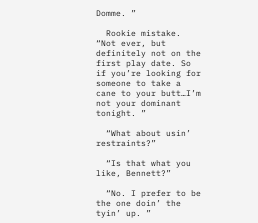Domme. ”

  Rookie mistake. “Not ever, but definitely not on the first play date. So if you’re looking for someone to take a cane to your butt…I’m not your dominant tonight. ”

  “What about usin’ restraints?”

  “Is that what you like, Bennett?”

  “No. I prefer to be the one doin’ the tyin’ up. ”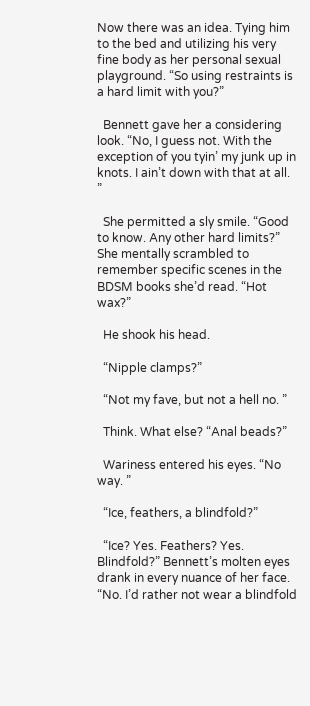Now there was an idea. Tying him to the bed and utilizing his very fine body as her personal sexual playground. “So using restraints is a hard limit with you?”

  Bennett gave her a considering look. “No, I guess not. With the exception of you tyin’ my junk up in knots. I ain’t down with that at all. ”

  She permitted a sly smile. “Good to know. Any other hard limits?” She mentally scrambled to remember specific scenes in the BDSM books she’d read. “Hot wax?”

  He shook his head.

  “Nipple clamps?”

  “Not my fave, but not a hell no. ”

  Think. What else? “Anal beads?”

  Wariness entered his eyes. “No way. ”

  “Ice, feathers, a blindfold?”

  “Ice? Yes. Feathers? Yes. Blindfold?” Bennett’s molten eyes drank in every nuance of her face. “No. I’d rather not wear a blindfold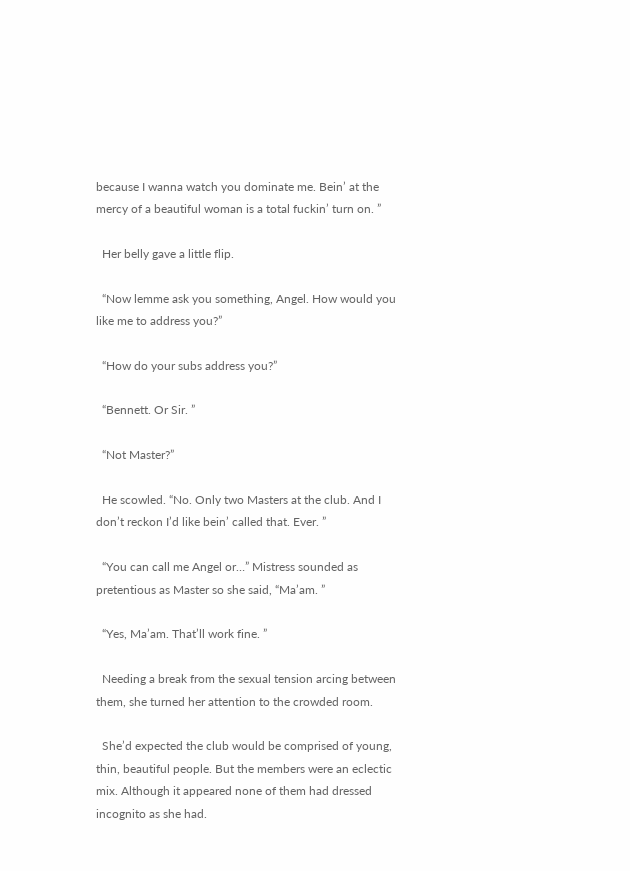because I wanna watch you dominate me. Bein’ at the mercy of a beautiful woman is a total fuckin’ turn on. ”

  Her belly gave a little flip.

  “Now lemme ask you something, Angel. How would you like me to address you?”

  “How do your subs address you?”

  “Bennett. Or Sir. ”

  “Not Master?”

  He scowled. “No. Only two Masters at the club. And I don’t reckon I’d like bein’ called that. Ever. ”

  “You can call me Angel or…” Mistress sounded as pretentious as Master so she said, “Ma’am. ”

  “Yes, Ma’am. That’ll work fine. ”

  Needing a break from the sexual tension arcing between them, she turned her attention to the crowded room.

  She’d expected the club would be comprised of young, thin, beautiful people. But the members were an eclectic mix. Although it appeared none of them had dressed incognito as she had.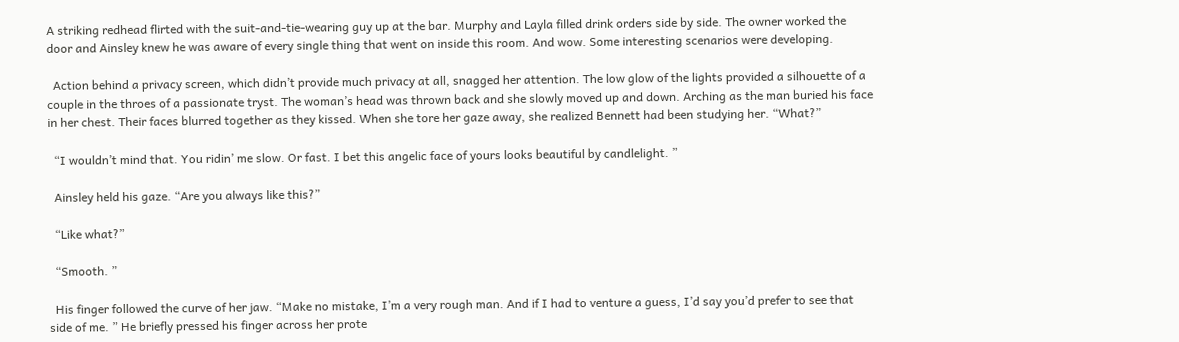A striking redhead flirted with the suit-and-tie-wearing guy up at the bar. Murphy and Layla filled drink orders side by side. The owner worked the door and Ainsley knew he was aware of every single thing that went on inside this room. And wow. Some interesting scenarios were developing.

  Action behind a privacy screen, which didn’t provide much privacy at all, snagged her attention. The low glow of the lights provided a silhouette of a couple in the throes of a passionate tryst. The woman’s head was thrown back and she slowly moved up and down. Arching as the man buried his face in her chest. Their faces blurred together as they kissed. When she tore her gaze away, she realized Bennett had been studying her. “What?”

  “I wouldn’t mind that. You ridin’ me slow. Or fast. I bet this angelic face of yours looks beautiful by candlelight. ”

  Ainsley held his gaze. “Are you always like this?”

  “Like what?”

  “Smooth. ”

  His finger followed the curve of her jaw. “Make no mistake, I’m a very rough man. And if I had to venture a guess, I’d say you’d prefer to see that side of me. ” He briefly pressed his finger across her prote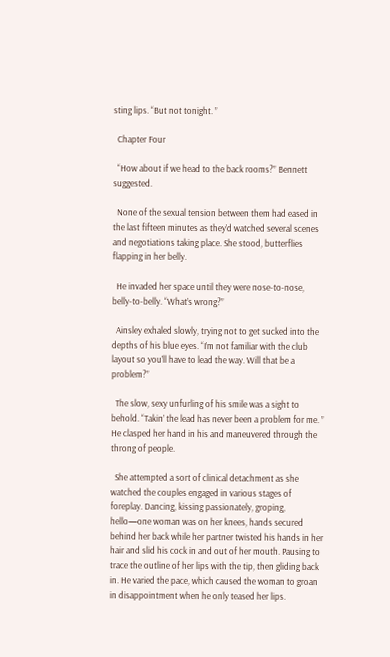sting lips. “But not tonight. ”

  Chapter Four

  “How about if we head to the back rooms?” Bennett suggested.

  None of the sexual tension between them had eased in the last fifteen minutes as they’d watched several scenes and negotiations taking place. She stood, butterflies flapping in her belly.

  He invaded her space until they were nose-to-nose, belly-to-belly. “What’s wrong?”

  Ainsley exhaled slowly, trying not to get sucked into the depths of his blue eyes. “I’m not familiar with the club layout so you’ll have to lead the way. Will that be a problem?”

  The slow, sexy unfurling of his smile was a sight to behold. “Takin’ the lead has never been a problem for me. ” He clasped her hand in his and maneuvered through the throng of people.

  She attempted a sort of clinical detachment as she watched the couples engaged in various stages of foreplay. Dancing, kissing passionately, groping, hello—one woman was on her knees, hands secured behind her back while her partner twisted his hands in her hair and slid his cock in and out of her mouth. Pausing to trace the outline of her lips with the tip, then gliding back in. He varied the pace, which caused the woman to groan in disappointment when he only teased her lips.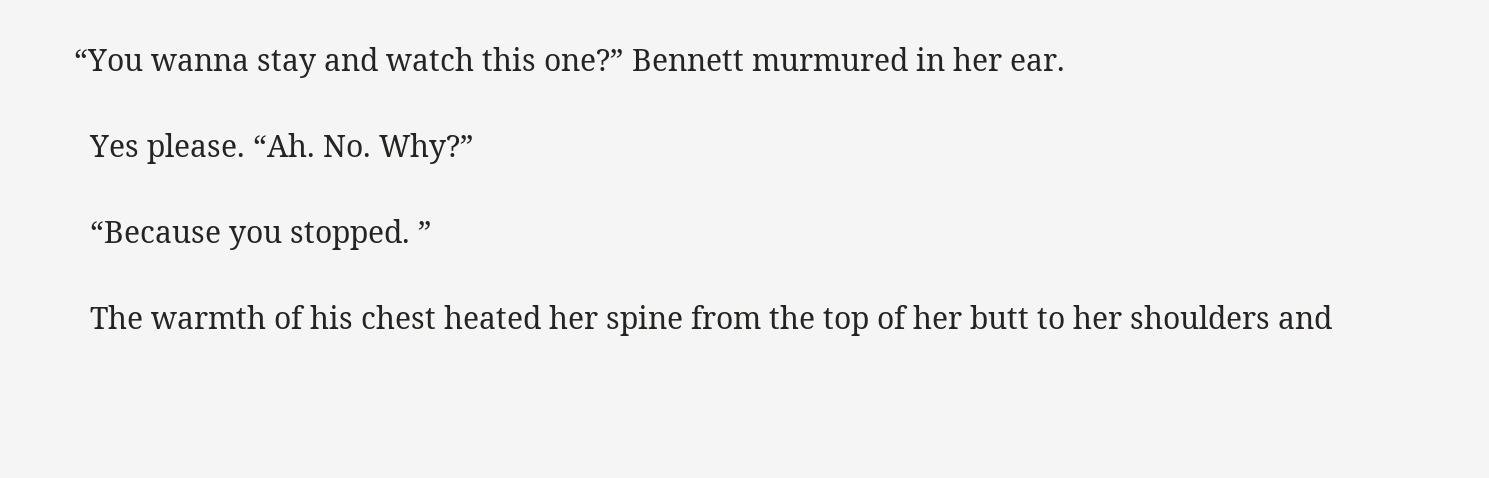“You wanna stay and watch this one?” Bennett murmured in her ear.

  Yes please. “Ah. No. Why?”

  “Because you stopped. ”

  The warmth of his chest heated her spine from the top of her butt to her shoulders and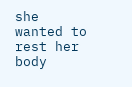she wanted to rest her body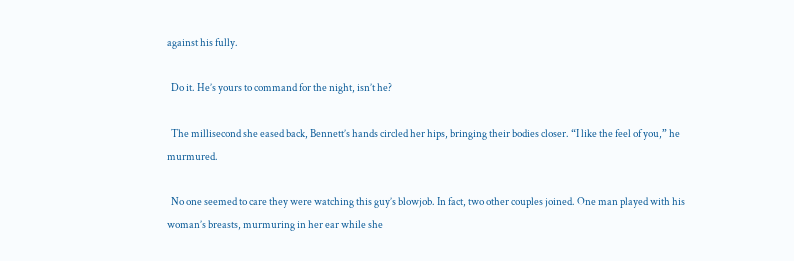against his fully.

  Do it. He’s yours to command for the night, isn’t he?

  The millisecond she eased back, Bennett’s hands circled her hips, bringing their bodies closer. “I like the feel of you,” he murmured.

  No one seemed to care they were watching this guy’s blowjob. In fact, two other couples joined. One man played with his woman’s breasts, murmuring in her ear while she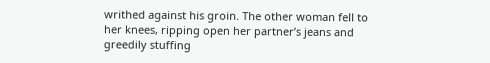writhed against his groin. The other woman fell to her knees, ripping open her partner’s jeans and greedily stuffing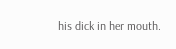his dick in her mouth.